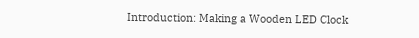Introduction: Making a Wooden LED Clock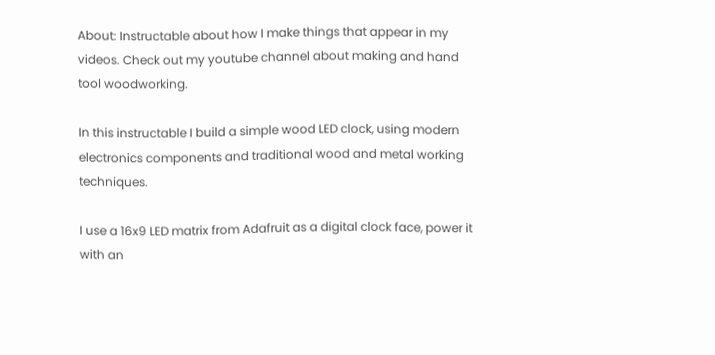About: Instructable about how I make things that appear in my videos. Check out my youtube channel about making and hand tool woodworking.

In this instructable I build a simple wood LED clock, using modern electronics components and traditional wood and metal working techniques.

I use a 16x9 LED matrix from Adafruit as a digital clock face, power it with an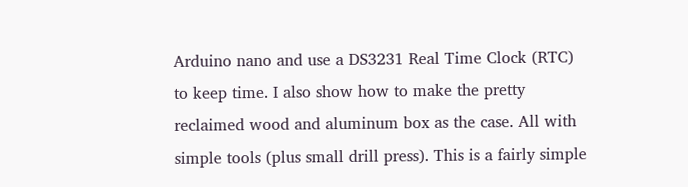Arduino nano and use a DS3231 Real Time Clock (RTC) to keep time. I also show how to make the pretty reclaimed wood and aluminum box as the case. All with simple tools (plus small drill press). This is a fairly simple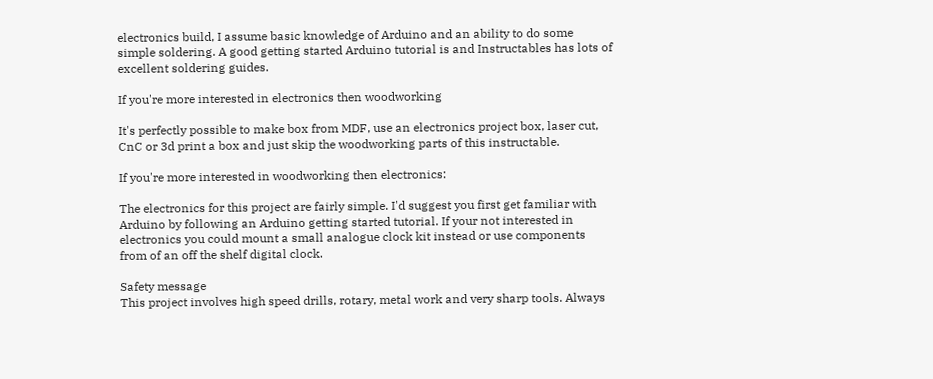electronics build, I assume basic knowledge of Arduino and an ability to do some simple soldering. A good getting started Arduino tutorial is and Instructables has lots of excellent soldering guides.

If you're more interested in electronics then woodworking

It's perfectly possible to make box from MDF, use an electronics project box, laser cut, CnC or 3d print a box and just skip the woodworking parts of this instructable.

If you're more interested in woodworking then electronics:

The electronics for this project are fairly simple. I'd suggest you first get familiar with Arduino by following an Arduino getting started tutorial. If your not interested in electronics you could mount a small analogue clock kit instead or use components from of an off the shelf digital clock.

Safety message
This project involves high speed drills, rotary, metal work and very sharp tools. Always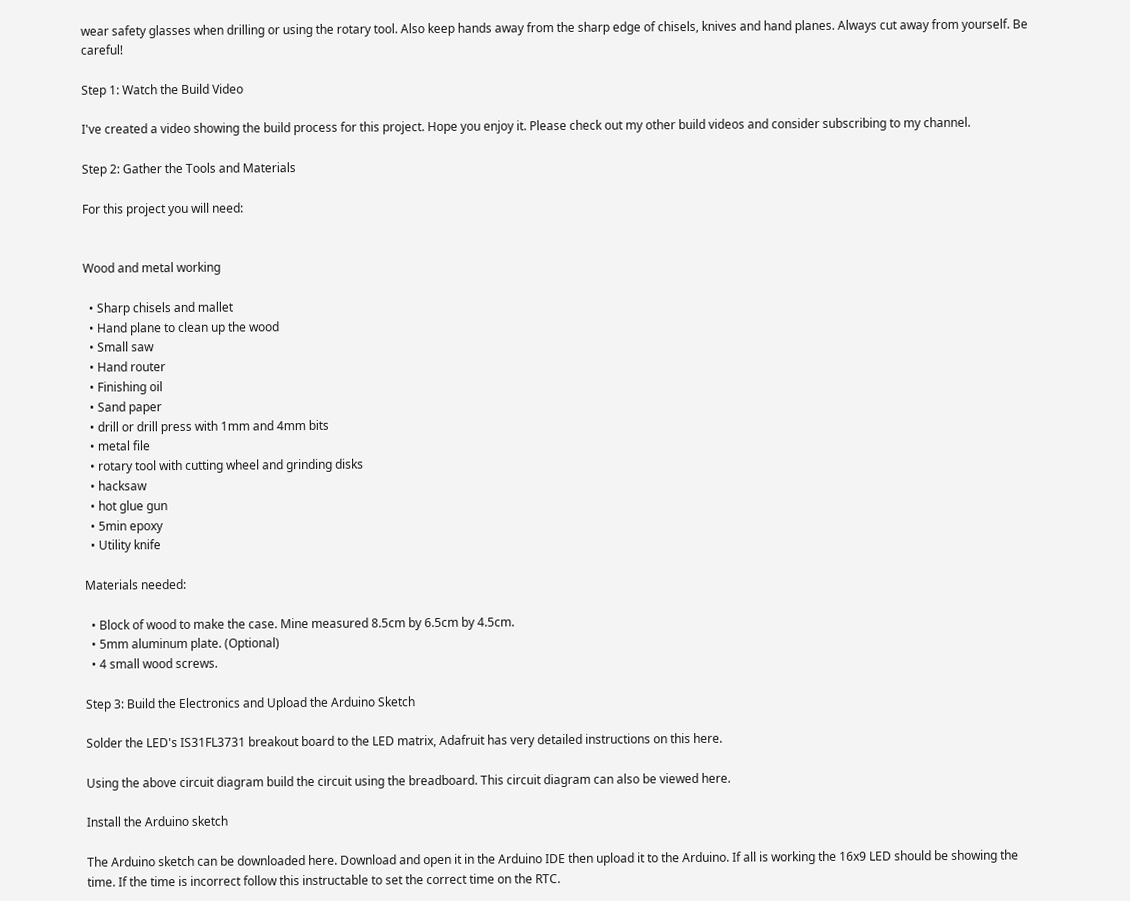wear safety glasses when drilling or using the rotary tool. Also keep hands away from the sharp edge of chisels, knives and hand planes. Always cut away from yourself. Be careful!

Step 1: Watch the Build Video

I've created a video showing the build process for this project. Hope you enjoy it. Please check out my other build videos and consider subscribing to my channel.

Step 2: Gather the Tools and Materials

For this project you will need:


Wood and metal working

  • Sharp chisels and mallet
  • Hand plane to clean up the wood
  • Small saw
  • Hand router
  • Finishing oil
  • Sand paper
  • drill or drill press with 1mm and 4mm bits
  • metal file
  • rotary tool with cutting wheel and grinding disks
  • hacksaw
  • hot glue gun
  • 5min epoxy
  • Utility knife

Materials needed:

  • Block of wood to make the case. Mine measured 8.5cm by 6.5cm by 4.5cm.
  • 5mm aluminum plate. (Optional)
  • 4 small wood screws.

Step 3: Build the Electronics and Upload the Arduino Sketch

Solder the LED's IS31FL3731 breakout board to the LED matrix, Adafruit has very detailed instructions on this here.

Using the above circuit diagram build the circuit using the breadboard. This circuit diagram can also be viewed here.

Install the Arduino sketch

The Arduino sketch can be downloaded here. Download and open it in the Arduino IDE then upload it to the Arduino. If all is working the 16x9 LED should be showing the time. If the time is incorrect follow this instructable to set the correct time on the RTC.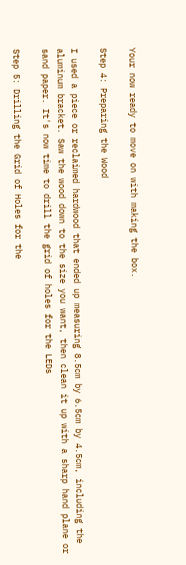Your now ready to move on with making the box.

Step 4: Preparing the Wood

I used a piece or reclaimed hardwood that ended up measuring 8.5cm by 6.5cm by 4.5cm, including the aluminum bracket. Saw the wood down to the size you want, then clean it up with a sharp hand plane or sand paper. It's now time to drill the grid of holes for the LEDs

Step 5: Drilling the Grid of Holes for the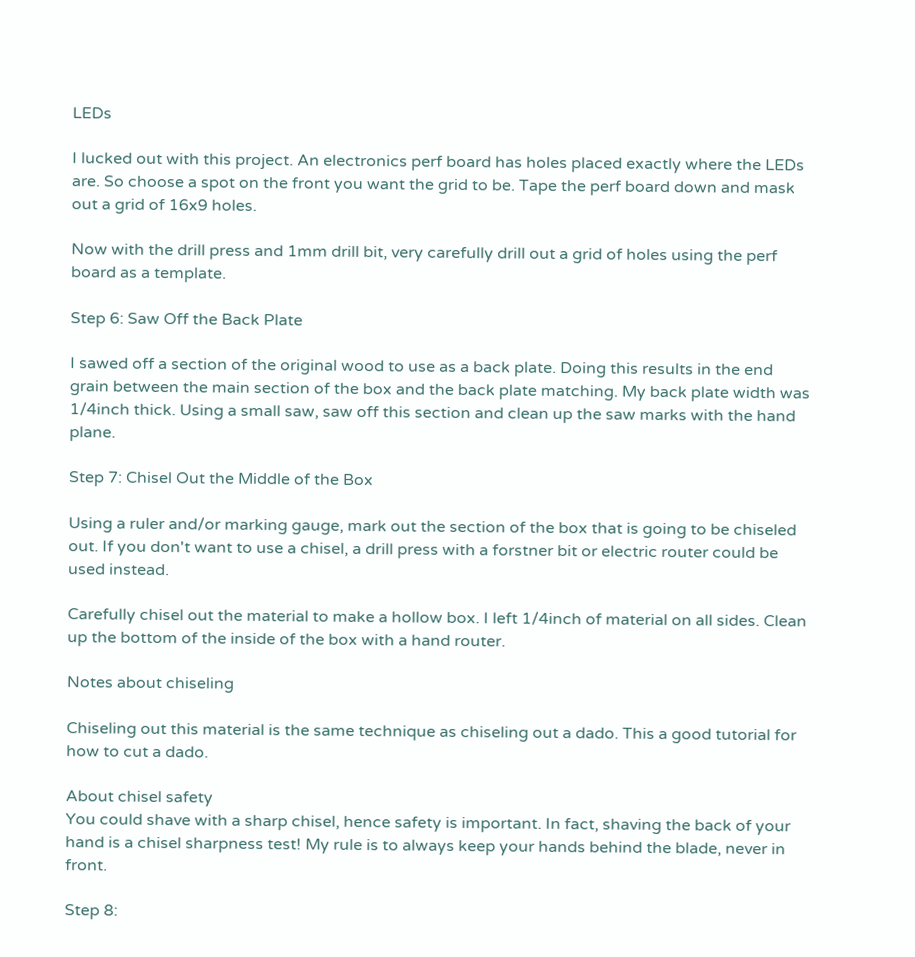LEDs

I lucked out with this project. An electronics perf board has holes placed exactly where the LEDs are. So choose a spot on the front you want the grid to be. Tape the perf board down and mask out a grid of 16x9 holes.

Now with the drill press and 1mm drill bit, very carefully drill out a grid of holes using the perf board as a template.

Step 6: Saw Off the Back Plate

I sawed off a section of the original wood to use as a back plate. Doing this results in the end grain between the main section of the box and the back plate matching. My back plate width was 1/4inch thick. Using a small saw, saw off this section and clean up the saw marks with the hand plane.

Step 7: Chisel Out the Middle of the Box

Using a ruler and/or marking gauge, mark out the section of the box that is going to be chiseled out. If you don't want to use a chisel, a drill press with a forstner bit or electric router could be used instead.

Carefully chisel out the material to make a hollow box. I left 1/4inch of material on all sides. Clean up the bottom of the inside of the box with a hand router.

Notes about chiseling

Chiseling out this material is the same technique as chiseling out a dado. This a good tutorial for how to cut a dado.

About chisel safety
You could shave with a sharp chisel, hence safety is important. In fact, shaving the back of your hand is a chisel sharpness test! My rule is to always keep your hands behind the blade, never in front.

Step 8: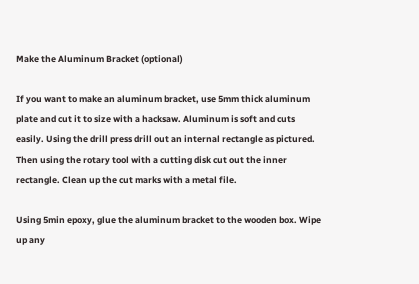Make the Aluminum Bracket (optional)

If you want to make an aluminum bracket, use 5mm thick aluminum plate and cut it to size with a hacksaw. Aluminum is soft and cuts easily. Using the drill press drill out an internal rectangle as pictured. Then using the rotary tool with a cutting disk cut out the inner rectangle. Clean up the cut marks with a metal file.

Using 5min epoxy, glue the aluminum bracket to the wooden box. Wipe up any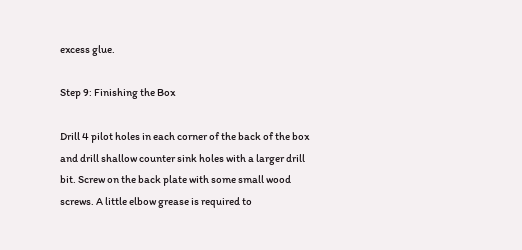excess glue.

Step 9: Finishing the Box

Drill 4 pilot holes in each corner of the back of the box and drill shallow counter sink holes with a larger drill bit. Screw on the back plate with some small wood screws. A little elbow grease is required to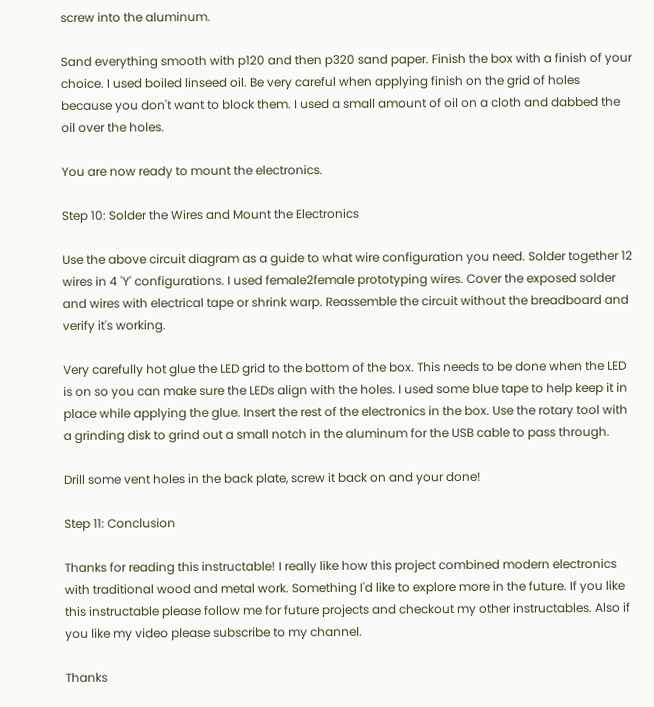screw into the aluminum.

Sand everything smooth with p120 and then p320 sand paper. Finish the box with a finish of your choice. I used boiled linseed oil. Be very careful when applying finish on the grid of holes because you don't want to block them. I used a small amount of oil on a cloth and dabbed the oil over the holes.

You are now ready to mount the electronics.

Step 10: Solder the Wires and Mount the Electronics

Use the above circuit diagram as a guide to what wire configuration you need. Solder together 12 wires in 4 'Y' configurations. I used female2female prototyping wires. Cover the exposed solder and wires with electrical tape or shrink warp. Reassemble the circuit without the breadboard and verify it's working.

Very carefully hot glue the LED grid to the bottom of the box. This needs to be done when the LED is on so you can make sure the LEDs align with the holes. I used some blue tape to help keep it in place while applying the glue. Insert the rest of the electronics in the box. Use the rotary tool with a grinding disk to grind out a small notch in the aluminum for the USB cable to pass through.

Drill some vent holes in the back plate, screw it back on and your done!

Step 11: Conclusion

Thanks for reading this instructable! I really like how this project combined modern electronics with traditional wood and metal work. Something I'd like to explore more in the future. If you like this instructable please follow me for future projects and checkout my other instructables. Also if you like my video please subscribe to my channel.

Thanks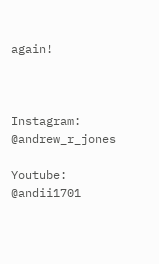again!



Instagram: @andrew_r_jones

Youtube: @andii1701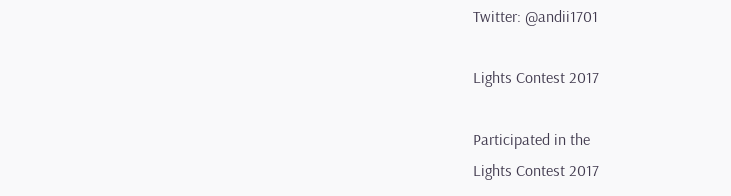Twitter: @andii1701

Lights Contest 2017

Participated in the
Lights Contest 2017